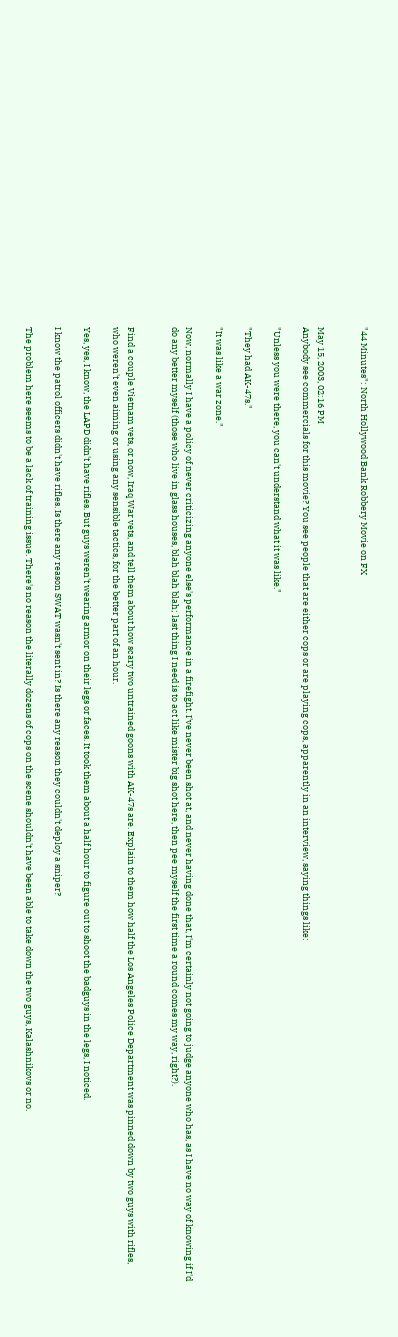"44 Minutes": North Hollywood Bank Robbery Movie on FX


May 15, 2003, 02:16 PM
Anybody see commercials for this movie? You see people that are either cops or are playing cops, apparently in an interview, saying things like:

"Unless you were there, you can't understand what it was like."

"They had AK-47s."

"It was like a war zone."

Now, normally I have a policy of never criticizing anyone else's performance in a firefight. I've never been shot at, and never having done that, I'm certainly not going to judge anyone who has, as I have no way of knowing if I'd do any better myself (those who live in glass houses, blah blah blah; last thing I need is to act like mister big shot here, then pee myself the first time a round comes my way, right?).


Find a couple Vietnam vets, or now, Iraq War vets, and tell them about how scary two untrained goons with AK-47s are. Explain to them how half the Los Angeles Police Department was pinned down by two guys with rifles, who weren't even aiming or using any sensible tactics, for the better part of an hour.

Yes, yes, I know, the LAPD didn't have rifles. But guys weren't wearing armor on their legs or faces. It took them about a half hour to figure out to shoot the badguys in the legs, I noticed.

I know the patrol officers didn't have rifles. Is there any reason SWAT wasn't sent in? Is there any reason they couldn't deploy a sniper?

The problem here seems to be a lack of training issue. There's no reason the literally dozens of cops on the scene shouldn't have been able to take down the two guys, Kalashnikovs or no.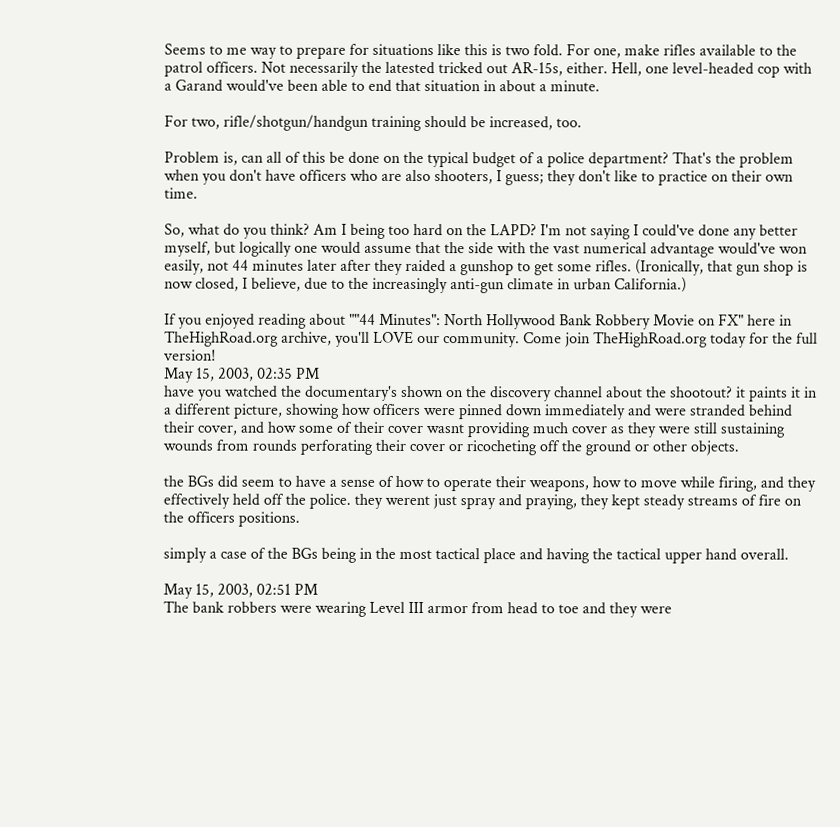Seems to me way to prepare for situations like this is two fold. For one, make rifles available to the patrol officers. Not necessarily the latested tricked out AR-15s, either. Hell, one level-headed cop with a Garand would've been able to end that situation in about a minute.

For two, rifle/shotgun/handgun training should be increased, too.

Problem is, can all of this be done on the typical budget of a police department? That's the problem when you don't have officers who are also shooters, I guess; they don't like to practice on their own time.

So, what do you think? Am I being too hard on the LAPD? I'm not saying I could've done any better myself, but logically one would assume that the side with the vast numerical advantage would've won easily, not 44 minutes later after they raided a gunshop to get some rifles. (Ironically, that gun shop is now closed, I believe, due to the increasingly anti-gun climate in urban California.)

If you enjoyed reading about ""44 Minutes": North Hollywood Bank Robbery Movie on FX" here in TheHighRoad.org archive, you'll LOVE our community. Come join TheHighRoad.org today for the full version!
May 15, 2003, 02:35 PM
have you watched the documentary's shown on the discovery channel about the shootout? it paints it in a different picture, showing how officers were pinned down immediately and were stranded behind their cover, and how some of their cover wasnt providing much cover as they were still sustaining wounds from rounds perforating their cover or ricocheting off the ground or other objects.

the BGs did seem to have a sense of how to operate their weapons, how to move while firing, and they effectively held off the police. they werent just spray and praying, they kept steady streams of fire on the officers positions.

simply a case of the BGs being in the most tactical place and having the tactical upper hand overall.

May 15, 2003, 02:51 PM
The bank robbers were wearing Level III armor from head to toe and they were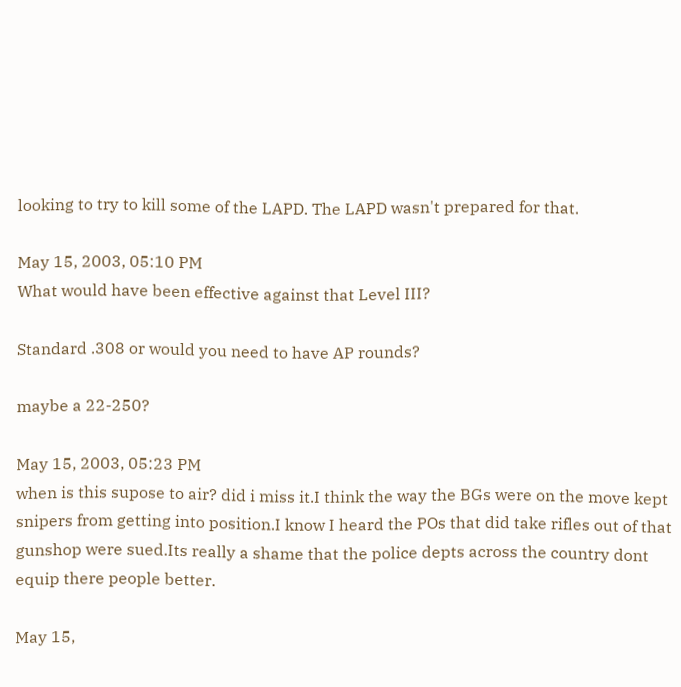looking to try to kill some of the LAPD. The LAPD wasn't prepared for that.

May 15, 2003, 05:10 PM
What would have been effective against that Level III?

Standard .308 or would you need to have AP rounds?

maybe a 22-250?

May 15, 2003, 05:23 PM
when is this supose to air? did i miss it.I think the way the BGs were on the move kept snipers from getting into position.I know I heard the POs that did take rifles out of that gunshop were sued.Its really a shame that the police depts across the country dont equip there people better.

May 15,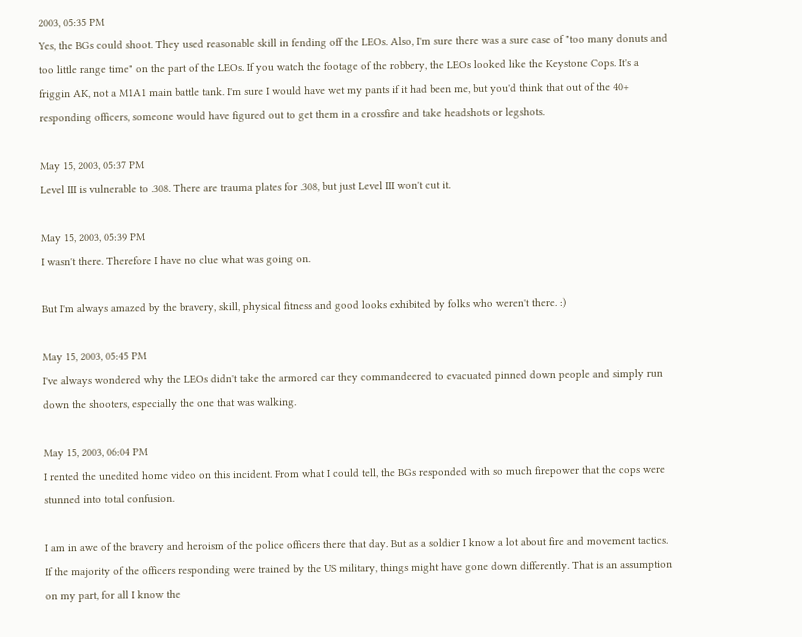2003, 05:35 PM
Yes, the BGs could shoot. They used reasonable skill in fending off the LEOs. Also, I'm sure there was a sure case of "too many donuts and too little range time" on the part of the LEOs. If you watch the footage of the robbery, the LEOs looked like the Keystone Cops. It's a friggin AK, not a M1A1 main battle tank. I'm sure I would have wet my pants if it had been me, but you'd think that out of the 40+ responding officers, someone would have figured out to get them in a crossfire and take headshots or legshots.

May 15, 2003, 05:37 PM
Level III is vulnerable to .308. There are trauma plates for .308, but just Level III won't cut it.

May 15, 2003, 05:39 PM
I wasn't there. Therefore I have no clue what was going on.

But I'm always amazed by the bravery, skill, physical fitness and good looks exhibited by folks who weren't there. :)

May 15, 2003, 05:45 PM
I've always wondered why the LEOs didn't take the armored car they commandeered to evacuated pinned down people and simply run down the shooters, especially the one that was walking.

May 15, 2003, 06:04 PM
I rented the unedited home video on this incident. From what I could tell, the BGs responded with so much firepower that the cops were stunned into total confusion.

I am in awe of the bravery and heroism of the police officers there that day. But as a soldier I know a lot about fire and movement tactics. If the majority of the officers responding were trained by the US military, things might have gone down differently. That is an assumption on my part, for all I know the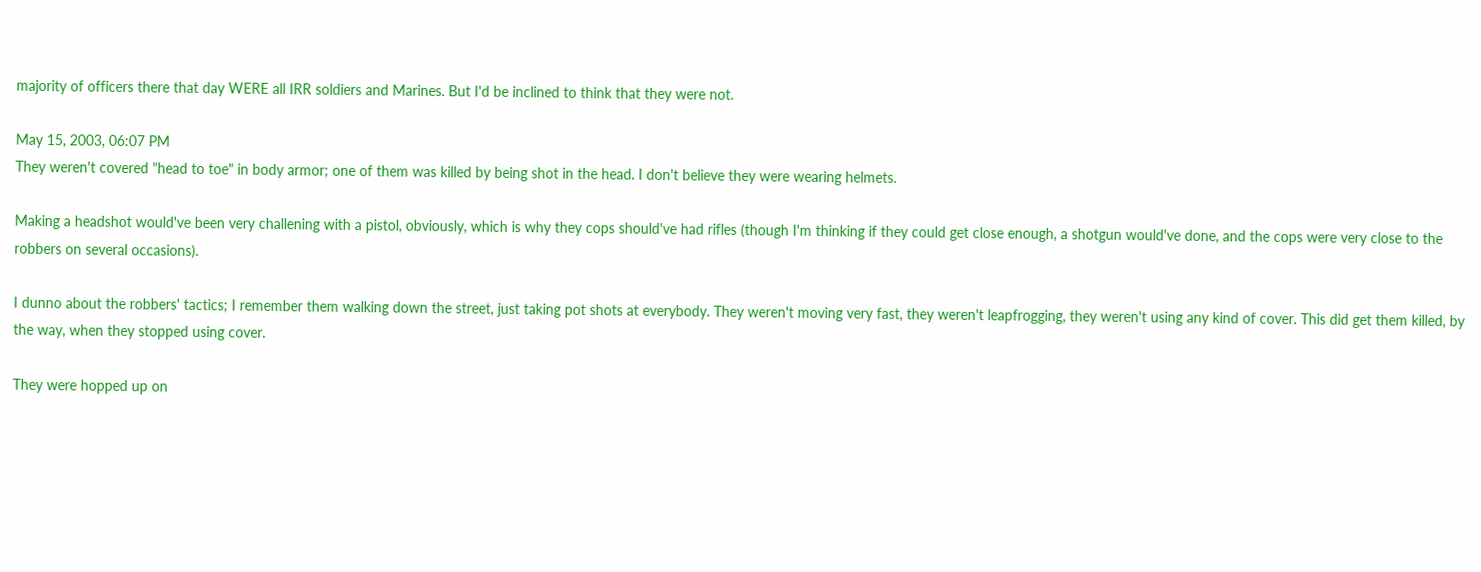majority of officers there that day WERE all IRR soldiers and Marines. But I'd be inclined to think that they were not.

May 15, 2003, 06:07 PM
They weren't covered "head to toe" in body armor; one of them was killed by being shot in the head. I don't believe they were wearing helmets.

Making a headshot would've been very challening with a pistol, obviously, which is why they cops should've had rifles (though I'm thinking if they could get close enough, a shotgun would've done, and the cops were very close to the robbers on several occasions).

I dunno about the robbers' tactics; I remember them walking down the street, just taking pot shots at everybody. They weren't moving very fast, they weren't leapfrogging, they weren't using any kind of cover. This did get them killed, by the way, when they stopped using cover.

They were hopped up on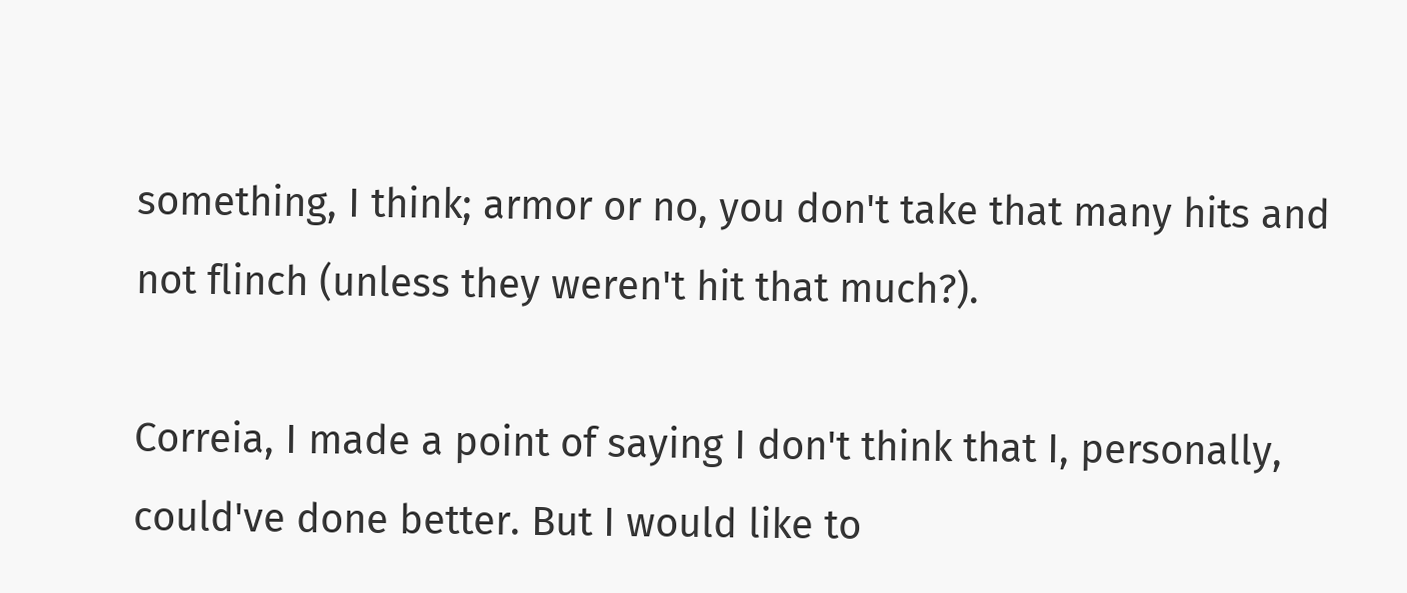something, I think; armor or no, you don't take that many hits and not flinch (unless they weren't hit that much?).

Correia, I made a point of saying I don't think that I, personally, could've done better. But I would like to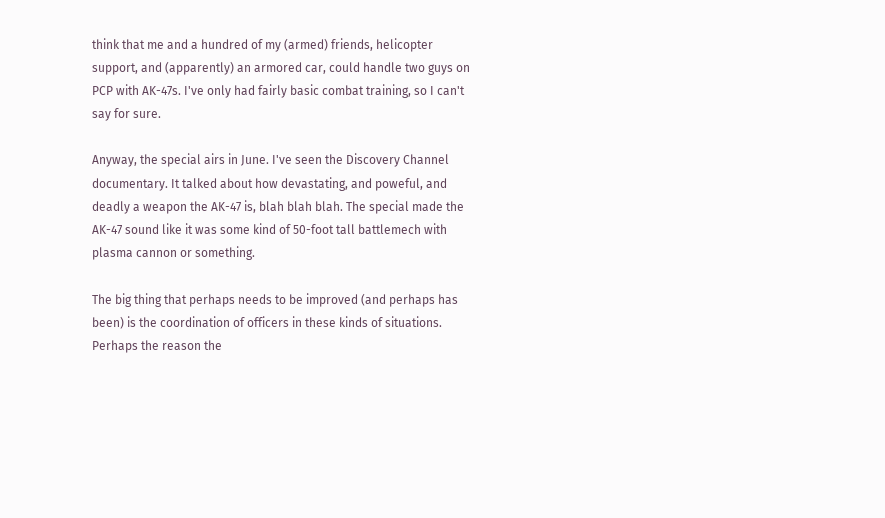think that me and a hundred of my (armed) friends, helicopter support, and (apparently) an armored car, could handle two guys on PCP with AK-47s. I've only had fairly basic combat training, so I can't say for sure.

Anyway, the special airs in June. I've seen the Discovery Channel documentary. It talked about how devastating, and poweful, and deadly a weapon the AK-47 is, blah blah blah. The special made the AK-47 sound like it was some kind of 50-foot tall battlemech with plasma cannon or something.

The big thing that perhaps needs to be improved (and perhaps has been) is the coordination of officers in these kinds of situations. Perhaps the reason the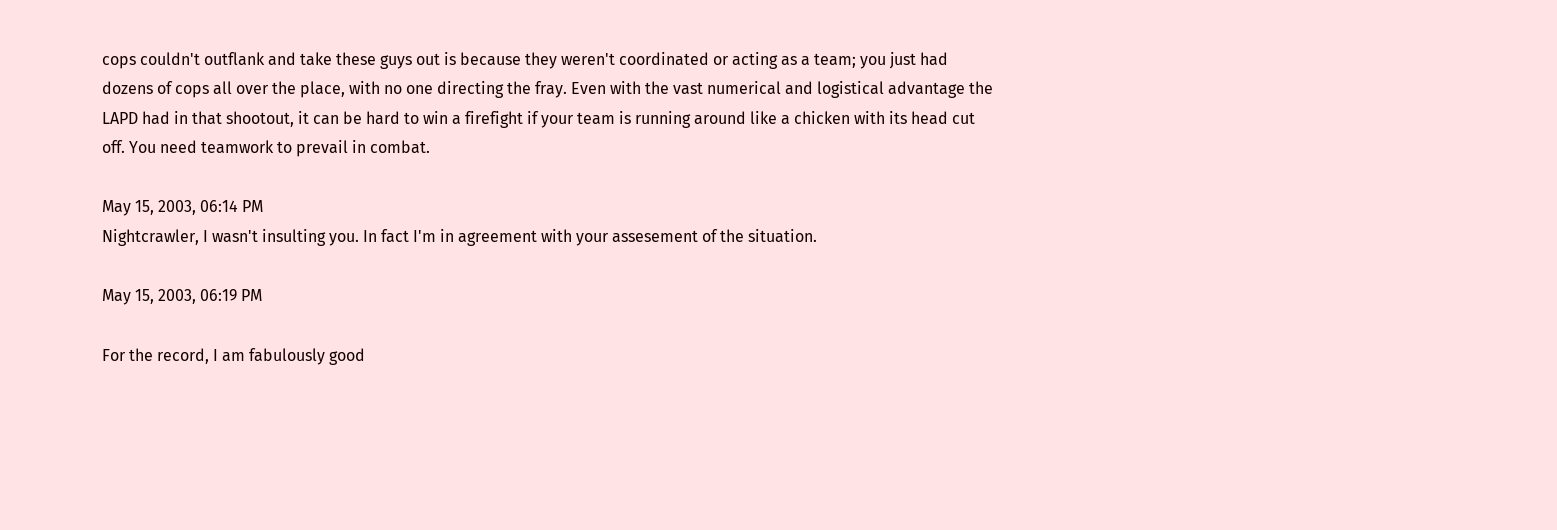cops couldn't outflank and take these guys out is because they weren't coordinated or acting as a team; you just had dozens of cops all over the place, with no one directing the fray. Even with the vast numerical and logistical advantage the LAPD had in that shootout, it can be hard to win a firefight if your team is running around like a chicken with its head cut off. You need teamwork to prevail in combat.

May 15, 2003, 06:14 PM
Nightcrawler, I wasn't insulting you. In fact I'm in agreement with your assesement of the situation.

May 15, 2003, 06:19 PM

For the record, I am fabulously good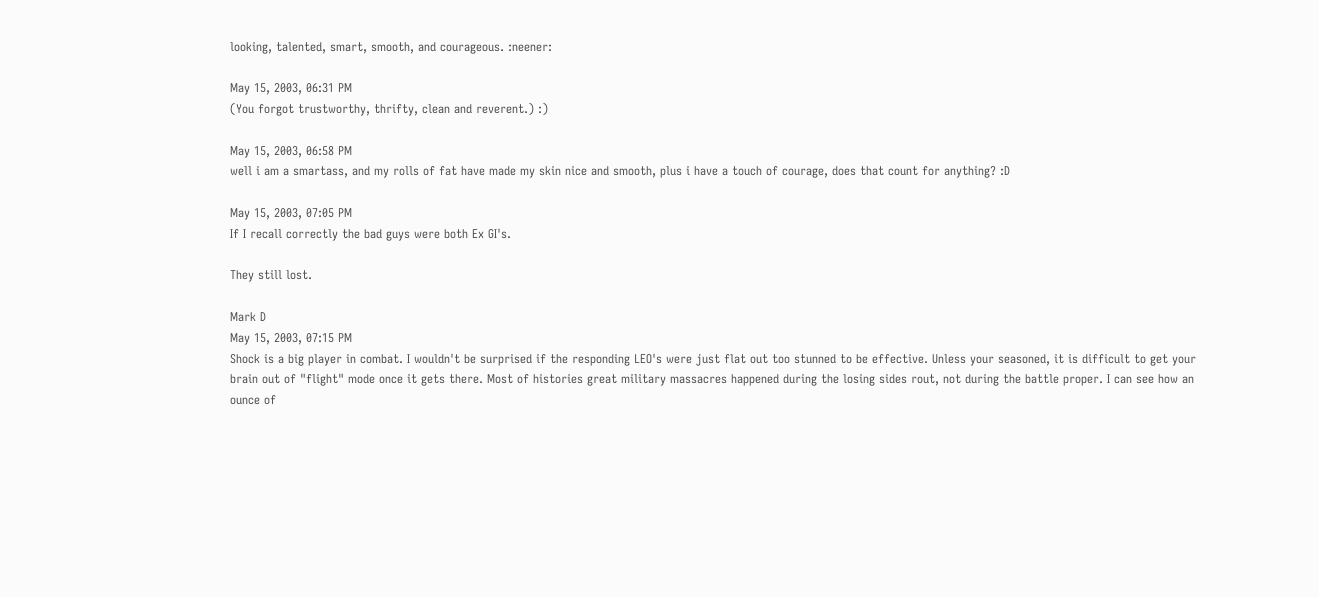looking, talented, smart, smooth, and courageous. :neener:

May 15, 2003, 06:31 PM
(You forgot trustworthy, thrifty, clean and reverent.) :)

May 15, 2003, 06:58 PM
well i am a smartass, and my rolls of fat have made my skin nice and smooth, plus i have a touch of courage, does that count for anything? :D

May 15, 2003, 07:05 PM
If I recall correctly the bad guys were both Ex GI's.

They still lost.

Mark D
May 15, 2003, 07:15 PM
Shock is a big player in combat. I wouldn't be surprised if the responding LEO's were just flat out too stunned to be effective. Unless your seasoned, it is difficult to get your brain out of "flight" mode once it gets there. Most of histories great military massacres happened during the losing sides rout, not during the battle proper. I can see how an ounce of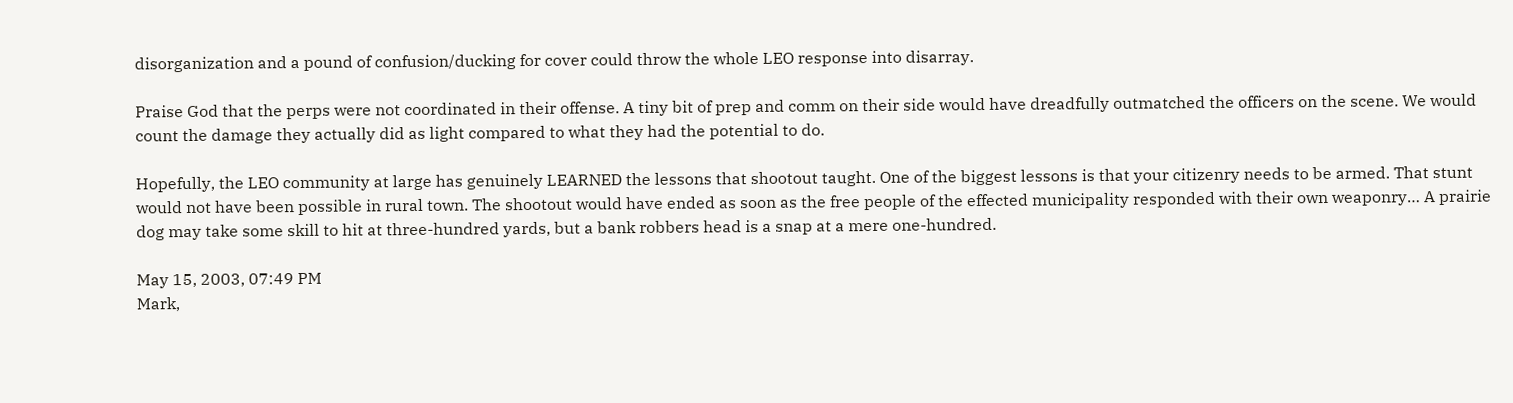disorganization and a pound of confusion/ducking for cover could throw the whole LEO response into disarray.

Praise God that the perps were not coordinated in their offense. A tiny bit of prep and comm on their side would have dreadfully outmatched the officers on the scene. We would count the damage they actually did as light compared to what they had the potential to do.

Hopefully, the LEO community at large has genuinely LEARNED the lessons that shootout taught. One of the biggest lessons is that your citizenry needs to be armed. That stunt would not have been possible in rural town. The shootout would have ended as soon as the free people of the effected municipality responded with their own weaponry… A prairie dog may take some skill to hit at three-hundred yards, but a bank robbers head is a snap at a mere one-hundred.

May 15, 2003, 07:49 PM
Mark,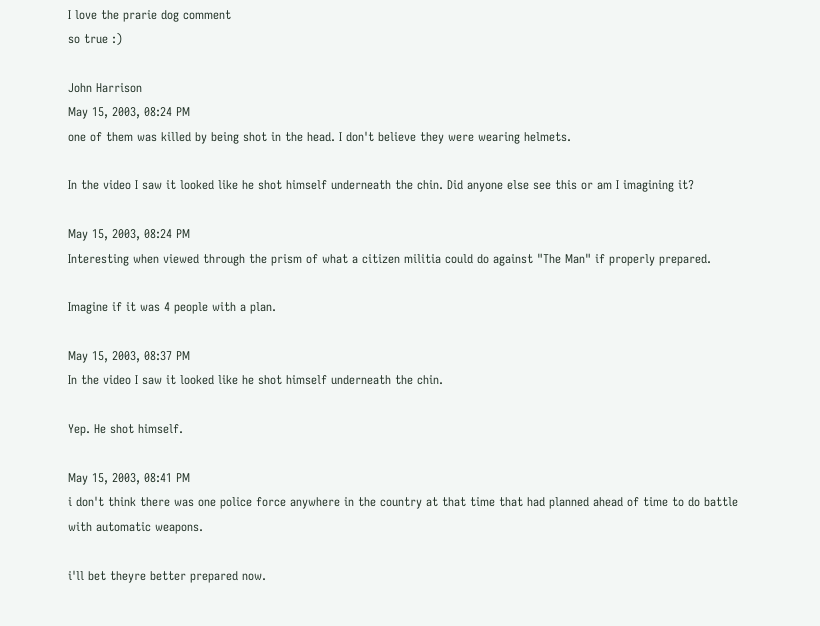I love the prarie dog comment
so true :)

John Harrison
May 15, 2003, 08:24 PM
one of them was killed by being shot in the head. I don't believe they were wearing helmets.

In the video I saw it looked like he shot himself underneath the chin. Did anyone else see this or am I imagining it?

May 15, 2003, 08:24 PM
Interesting when viewed through the prism of what a citizen militia could do against "The Man" if properly prepared.

Imagine if it was 4 people with a plan.

May 15, 2003, 08:37 PM
In the video I saw it looked like he shot himself underneath the chin.

Yep. He shot himself.

May 15, 2003, 08:41 PM
i don't think there was one police force anywhere in the country at that time that had planned ahead of time to do battle with automatic weapons.

i'll bet theyre better prepared now.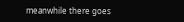meanwhile there goes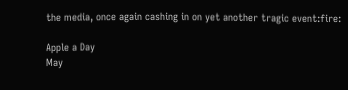the media, once again cashing in on yet another tragic event:fire:

Apple a Day
May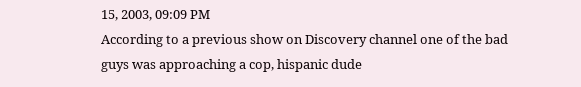15, 2003, 09:09 PM
According to a previous show on Discovery channel one of the bad guys was approaching a cop, hispanic dude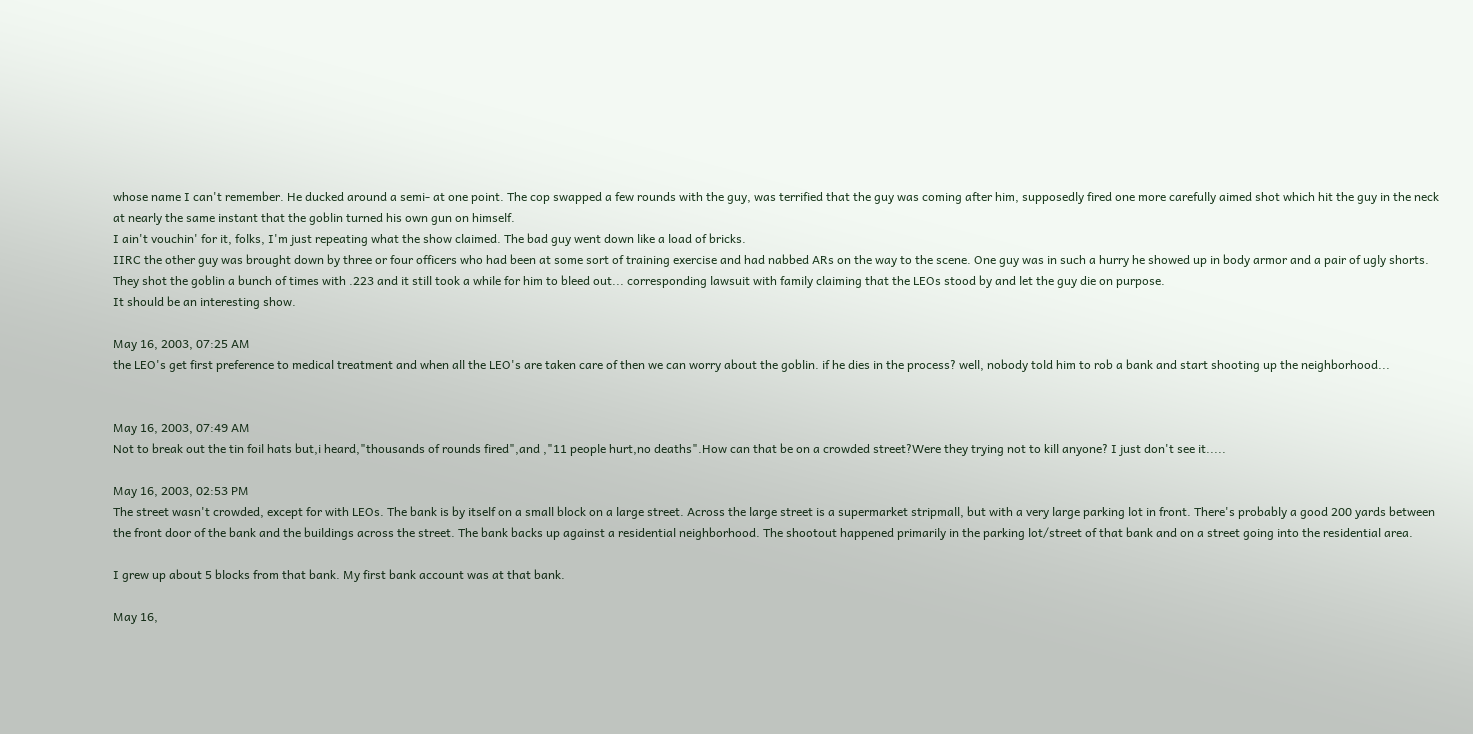whose name I can't remember. He ducked around a semi- at one point. The cop swapped a few rounds with the guy, was terrified that the guy was coming after him, supposedly fired one more carefully aimed shot which hit the guy in the neck at nearly the same instant that the goblin turned his own gun on himself.
I ain't vouchin' for it, folks, I'm just repeating what the show claimed. The bad guy went down like a load of bricks.
IIRC the other guy was brought down by three or four officers who had been at some sort of training exercise and had nabbed ARs on the way to the scene. One guy was in such a hurry he showed up in body armor and a pair of ugly shorts. They shot the goblin a bunch of times with .223 and it still took a while for him to bleed out... corresponding lawsuit with family claiming that the LEOs stood by and let the guy die on purpose.
It should be an interesting show.

May 16, 2003, 07:25 AM
the LEO's get first preference to medical treatment and when all the LEO's are taken care of then we can worry about the goblin. if he dies in the process? well, nobody told him to rob a bank and start shooting up the neighborhood...


May 16, 2003, 07:49 AM
Not to break out the tin foil hats but,i heard,"thousands of rounds fired",and ,"11 people hurt,no deaths".How can that be on a crowded street?Were they trying not to kill anyone? I just don't see it.....

May 16, 2003, 02:53 PM
The street wasn't crowded, except for with LEOs. The bank is by itself on a small block on a large street. Across the large street is a supermarket stripmall, but with a very large parking lot in front. There's probably a good 200 yards between the front door of the bank and the buildings across the street. The bank backs up against a residential neighborhood. The shootout happened primarily in the parking lot/street of that bank and on a street going into the residential area.

I grew up about 5 blocks from that bank. My first bank account was at that bank.

May 16,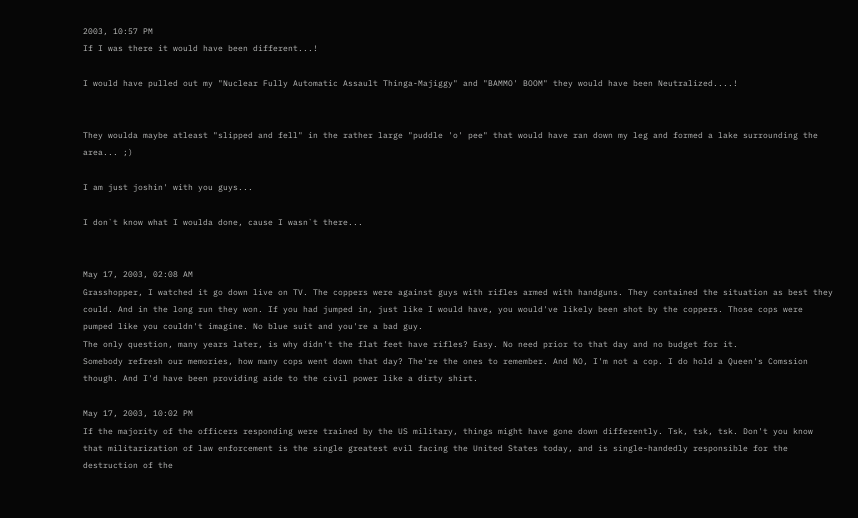2003, 10:57 PM
If I was there it would have been different...!

I would have pulled out my "Nuclear Fully Automatic Assault Thinga-Majiggy" and "BAMMO' BOOM" they would have been Neutralized....!


They woulda maybe atleast "slipped and fell" in the rather large "puddle 'o' pee" that would have ran down my leg and formed a lake surrounding the area... ;)

I am just joshin' with you guys...

I don`t know what I woulda done, cause I wasn`t there...


May 17, 2003, 02:08 AM
Grasshopper, I watched it go down live on TV. The coppers were against guys with rifles armed with handguns. They contained the situation as best they could. And in the long run they won. If you had jumped in, just like I would have, you would've likely been shot by the coppers. Those cops were pumped like you couldn't imagine. No blue suit and you're a bad guy.
The only question, many years later, is why didn't the flat feet have rifles? Easy. No need prior to that day and no budget for it.
Somebody refresh our memories, how many cops went down that day? The're the ones to remember. And NO, I'm not a cop. I do hold a Queen's Comssion though. And I'd have been providing aide to the civil power like a dirty shirt.

May 17, 2003, 10:02 PM
If the majority of the officers responding were trained by the US military, things might have gone down differently. Tsk, tsk, tsk. Don't you know that militarization of law enforcement is the single greatest evil facing the United States today, and is single-handedly responsible for the destruction of the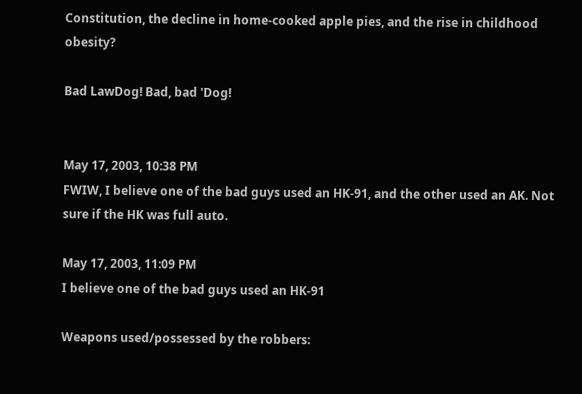Constitution, the decline in home-cooked apple pies, and the rise in childhood obesity?

Bad LawDog! Bad, bad 'Dog!


May 17, 2003, 10:38 PM
FWIW, I believe one of the bad guys used an HK-91, and the other used an AK. Not sure if the HK was full auto.

May 17, 2003, 11:09 PM
I believe one of the bad guys used an HK-91

Weapons used/possessed by the robbers: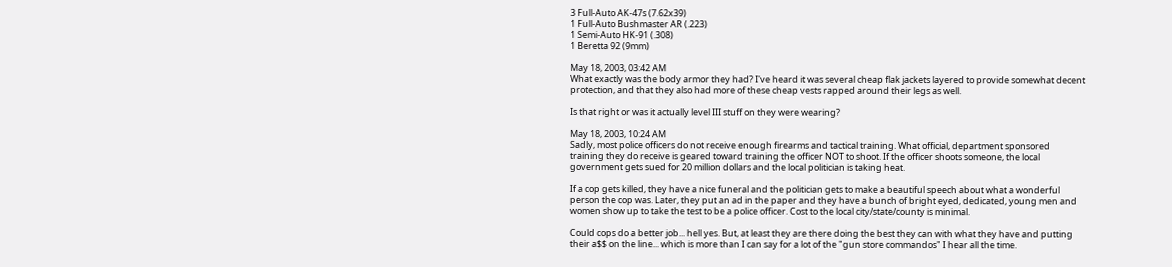3 Full-Auto AK-47s (7.62x39)
1 Full-Auto Bushmaster AR (.223)
1 Semi-Auto HK-91 (.308)
1 Beretta 92 (9mm)

May 18, 2003, 03:42 AM
What exactly was the body armor they had? I've heard it was several cheap flak jackets layered to provide somewhat decent protection, and that they also had more of these cheap vests rapped around their legs as well.

Is that right or was it actually level III stuff on they were wearing?

May 18, 2003, 10:24 AM
Sadly, most police officers do not receive enough firearms and tactical training. What official, department sponsored training they do receive is geared toward training the officer NOT to shoot. If the officer shoots someone, the local government gets sued for 20 million dollars and the local politician is taking heat.

If a cop gets killed, they have a nice funeral and the politician gets to make a beautiful speech about what a wonderful person the cop was. Later, they put an ad in the paper and they have a bunch of bright eyed, dedicated, young men and women show up to take the test to be a police officer. Cost to the local city/state/county is minimal.

Could cops do a better job... hell yes. But, at least they are there doing the best they can with what they have and putting their a$$ on the line... which is more than I can say for a lot of the "gun store commandos" I hear all the time.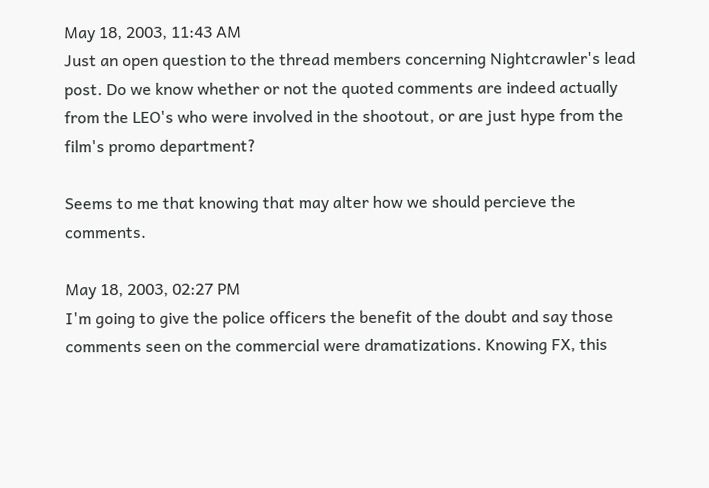May 18, 2003, 11:43 AM
Just an open question to the thread members concerning Nightcrawler's lead post. Do we know whether or not the quoted comments are indeed actually from the LEO's who were involved in the shootout, or are just hype from the film's promo department?

Seems to me that knowing that may alter how we should percieve the comments.

May 18, 2003, 02:27 PM
I'm going to give the police officers the benefit of the doubt and say those comments seen on the commercial were dramatizations. Knowing FX, this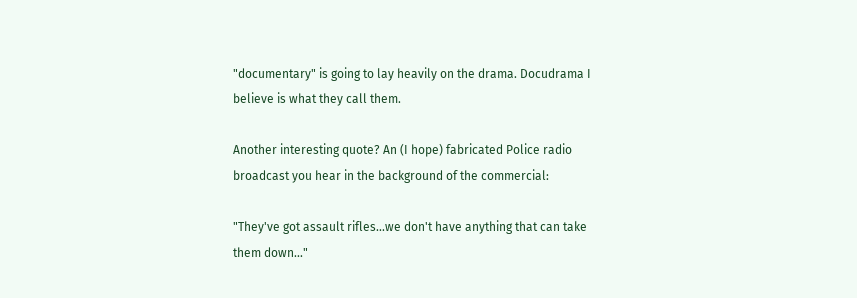"documentary" is going to lay heavily on the drama. Docudrama I believe is what they call them.

Another interesting quote? An (I hope) fabricated Police radio broadcast you hear in the background of the commercial:

"They've got assault rifles...we don't have anything that can take them down..."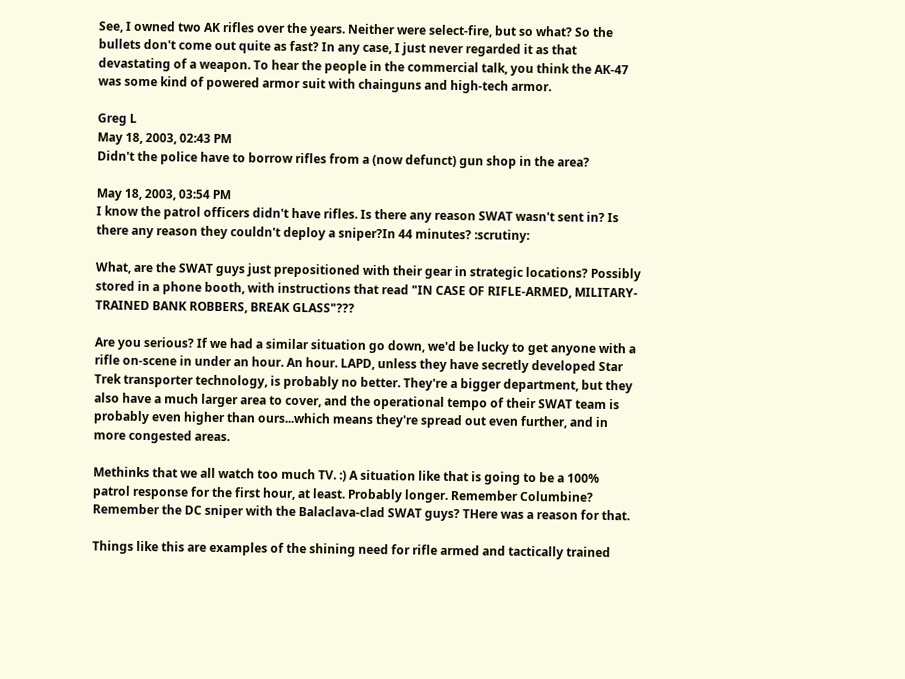See, I owned two AK rifles over the years. Neither were select-fire, but so what? So the bullets don't come out quite as fast? In any case, I just never regarded it as that devastating of a weapon. To hear the people in the commercial talk, you think the AK-47 was some kind of powered armor suit with chainguns and high-tech armor.

Greg L
May 18, 2003, 02:43 PM
Didn't the police have to borrow rifles from a (now defunct) gun shop in the area?

May 18, 2003, 03:54 PM
I know the patrol officers didn't have rifles. Is there any reason SWAT wasn't sent in? Is there any reason they couldn't deploy a sniper?In 44 minutes? :scrutiny:

What, are the SWAT guys just prepositioned with their gear in strategic locations? Possibly stored in a phone booth, with instructions that read "IN CASE OF RIFLE-ARMED, MILITARY-TRAINED BANK ROBBERS, BREAK GLASS"???

Are you serious? If we had a similar situation go down, we'd be lucky to get anyone with a rifle on-scene in under an hour. An hour. LAPD, unless they have secretly developed Star Trek transporter technology, is probably no better. They're a bigger department, but they also have a much larger area to cover, and the operational tempo of their SWAT team is probably even higher than ours...which means they're spread out even further, and in more congested areas.

Methinks that we all watch too much TV. :) A situation like that is going to be a 100% patrol response for the first hour, at least. Probably longer. Remember Columbine? Remember the DC sniper with the Balaclava-clad SWAT guys? THere was a reason for that.

Things like this are examples of the shining need for rifle armed and tactically trained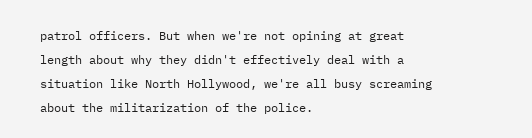patrol officers. But when we're not opining at great length about why they didn't effectively deal with a situation like North Hollywood, we're all busy screaming about the militarization of the police.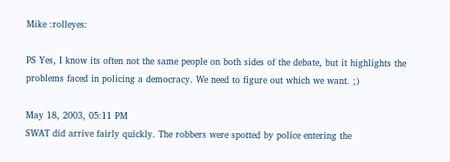Mike :rolleyes:

PS Yes, I know its often not the same people on both sides of the debate, but it highlights the problems faced in policing a democracy. We need to figure out which we want. ;)

May 18, 2003, 05:11 PM
SWAT did arrive fairly quickly. The robbers were spotted by police entering the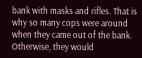bank with masks and rifles. That is why so many cops were around when they came out of the bank. Otherwise, they would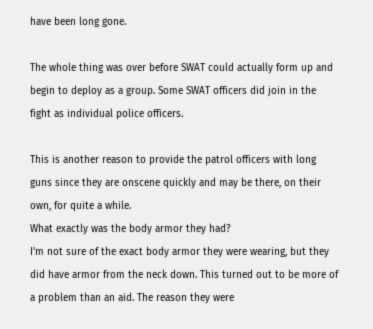have been long gone.

The whole thing was over before SWAT could actually form up and begin to deploy as a group. Some SWAT officers did join in the fight as individual police officers.

This is another reason to provide the patrol officers with long guns since they are onscene quickly and may be there, on their own, for quite a while.
What exactly was the body armor they had?
I'm not sure of the exact body armor they were wearing, but they did have armor from the neck down. This turned out to be more of a problem than an aid. The reason they were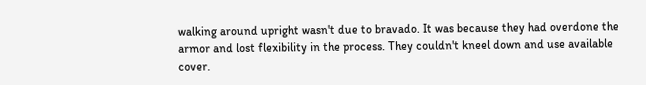walking around upright wasn't due to bravado. It was because they had overdone the armor and lost flexibility in the process. They couldn't kneel down and use available cover.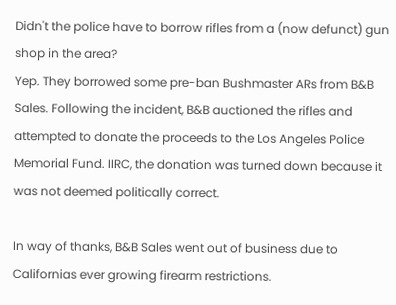Didn't the police have to borrow rifles from a (now defunct) gun shop in the area?
Yep. They borrowed some pre-ban Bushmaster ARs from B&B Sales. Following the incident, B&B auctioned the rifles and attempted to donate the proceeds to the Los Angeles Police Memorial Fund. IIRC, the donation was turned down because it was not deemed politically correct.

In way of thanks, B&B Sales went out of business due to Californias ever growing firearm restrictions.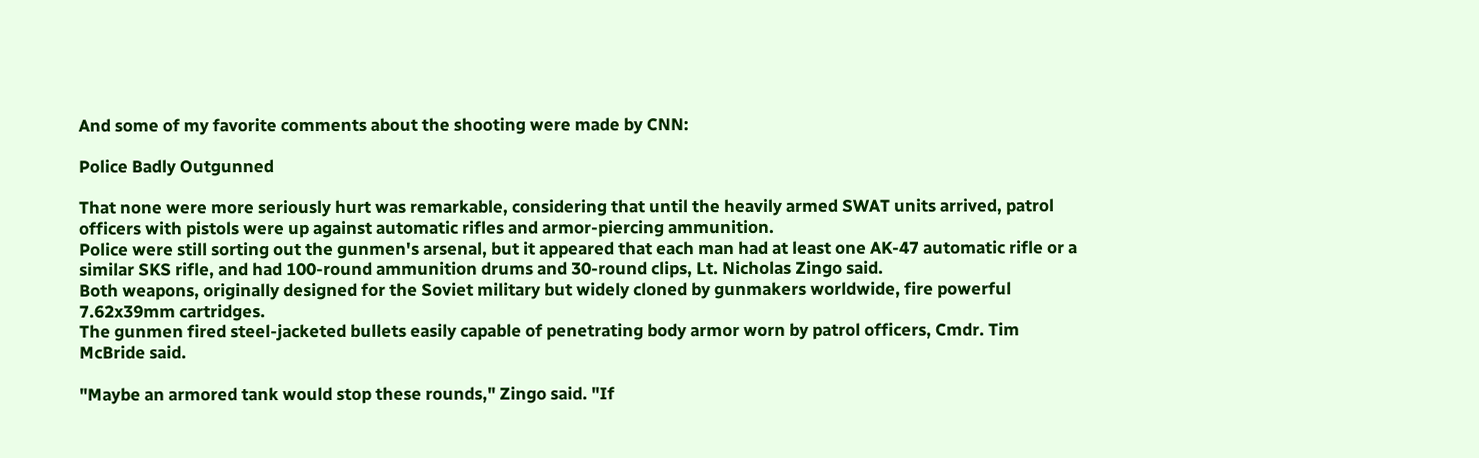And some of my favorite comments about the shooting were made by CNN:

Police Badly Outgunned

That none were more seriously hurt was remarkable, considering that until the heavily armed SWAT units arrived, patrol officers with pistols were up against automatic rifles and armor-piercing ammunition.
Police were still sorting out the gunmen's arsenal, but it appeared that each man had at least one AK-47 automatic rifle or a similar SKS rifle, and had 100-round ammunition drums and 30-round clips, Lt. Nicholas Zingo said.
Both weapons, originally designed for the Soviet military but widely cloned by gunmakers worldwide, fire powerful 7.62x39mm cartridges.
The gunmen fired steel-jacketed bullets easily capable of penetrating body armor worn by patrol officers, Cmdr. Tim McBride said.

"Maybe an armored tank would stop these rounds," Zingo said. "If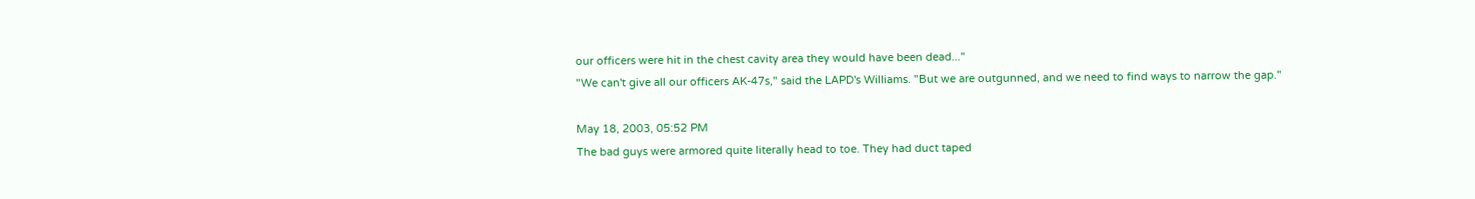our officers were hit in the chest cavity area they would have been dead..."
"We can't give all our officers AK-47s," said the LAPD's Williams. "But we are outgunned, and we need to find ways to narrow the gap."

May 18, 2003, 05:52 PM
The bad guys were armored quite literally head to toe. They had duct taped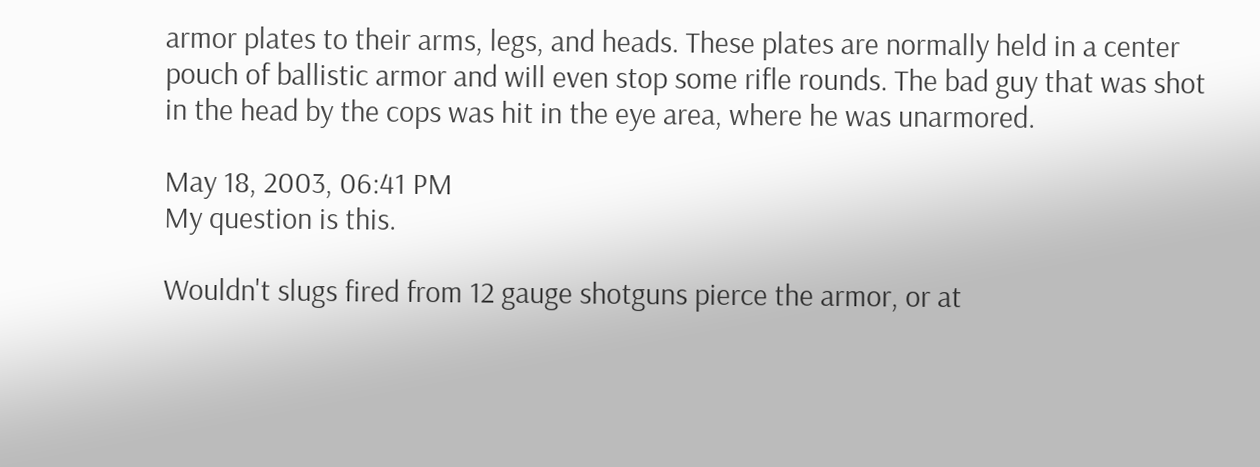armor plates to their arms, legs, and heads. These plates are normally held in a center pouch of ballistic armor and will even stop some rifle rounds. The bad guy that was shot in the head by the cops was hit in the eye area, where he was unarmored.

May 18, 2003, 06:41 PM
My question is this.

Wouldn't slugs fired from 12 gauge shotguns pierce the armor, or at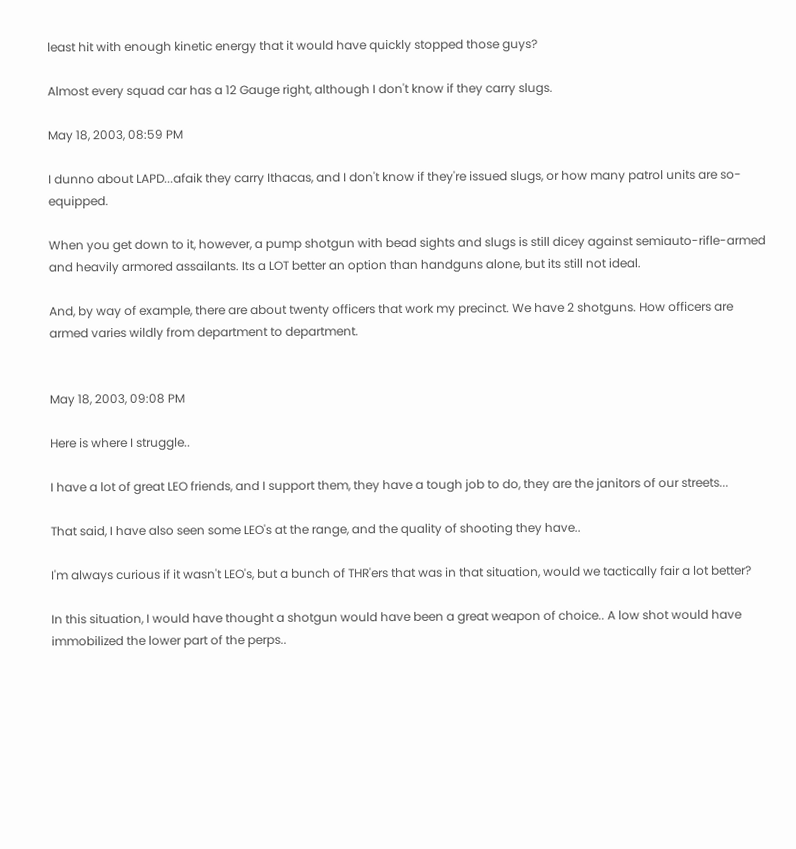least hit with enough kinetic energy that it would have quickly stopped those guys?

Almost every squad car has a 12 Gauge right, although I don't know if they carry slugs.

May 18, 2003, 08:59 PM

I dunno about LAPD...afaik they carry Ithacas, and I don't know if they're issued slugs, or how many patrol units are so-equipped.

When you get down to it, however, a pump shotgun with bead sights and slugs is still dicey against semiauto-rifle-armed and heavily armored assailants. Its a LOT better an option than handguns alone, but its still not ideal.

And, by way of example, there are about twenty officers that work my precinct. We have 2 shotguns. How officers are armed varies wildly from department to department.


May 18, 2003, 09:08 PM

Here is where I struggle..

I have a lot of great LEO friends, and I support them, they have a tough job to do, they are the janitors of our streets...

That said, I have also seen some LEO's at the range, and the quality of shooting they have..

I'm always curious if it wasn't LEO's, but a bunch of THR'ers that was in that situation, would we tactically fair a lot better?

In this situation, I would have thought a shotgun would have been a great weapon of choice.. A low shot would have immobilized the lower part of the perps..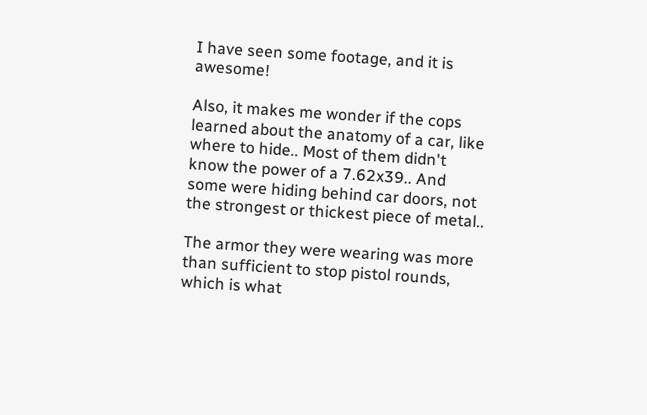I have seen some footage, and it is awesome!

Also, it makes me wonder if the cops learned about the anatomy of a car, like where to hide.. Most of them didn't know the power of a 7.62x39.. And some were hiding behind car doors, not the strongest or thickest piece of metal..

The armor they were wearing was more than sufficient to stop pistol rounds, which is what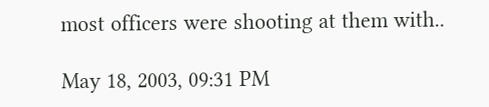most officers were shooting at them with..

May 18, 2003, 09:31 PM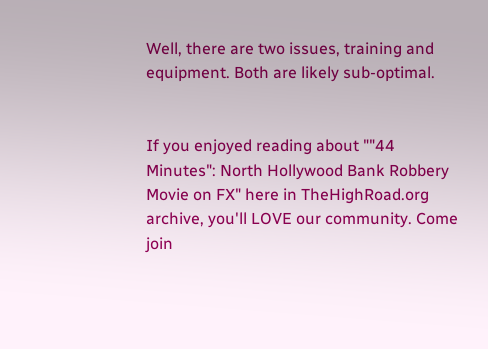Well, there are two issues, training and equipment. Both are likely sub-optimal.


If you enjoyed reading about ""44 Minutes": North Hollywood Bank Robbery Movie on FX" here in TheHighRoad.org archive, you'll LOVE our community. Come join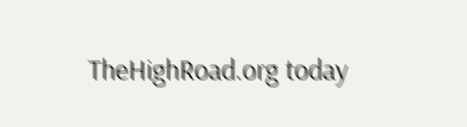TheHighRoad.org today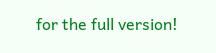for the full version!